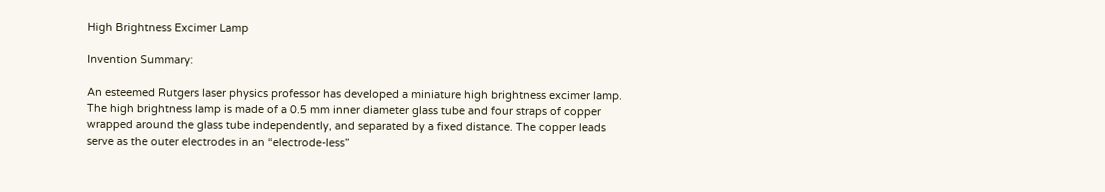High Brightness Excimer Lamp

Invention Summary:

An esteemed Rutgers laser physics professor has developed a miniature high brightness excimer lamp. The high brightness lamp is made of a 0.5 mm inner diameter glass tube and four straps of copper wrapped around the glass tube independently, and separated by a fixed distance. The copper leads serve as the outer electrodes in an “electrode-less”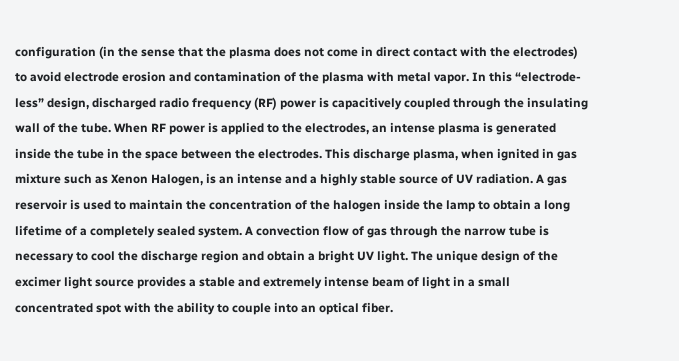configuration (in the sense that the plasma does not come in direct contact with the electrodes) to avoid electrode erosion and contamination of the plasma with metal vapor. In this “electrode-less” design, discharged radio frequency (RF) power is capacitively coupled through the insulating wall of the tube. When RF power is applied to the electrodes, an intense plasma is generated inside the tube in the space between the electrodes. This discharge plasma, when ignited in gas mixture such as Xenon Halogen, is an intense and a highly stable source of UV radiation. A gas reservoir is used to maintain the concentration of the halogen inside the lamp to obtain a long lifetime of a completely sealed system. A convection flow of gas through the narrow tube is necessary to cool the discharge region and obtain a bright UV light. The unique design of the excimer light source provides a stable and extremely intense beam of light in a small concentrated spot with the ability to couple into an optical fiber.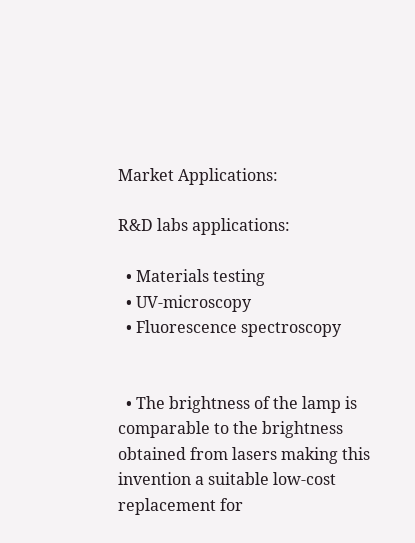Market Applications:

R&D labs applications:

  • Materials testing
  • UV-microscopy
  • Fluorescence spectroscopy


  • The brightness of the lamp is comparable to the brightness obtained from lasers making this invention a suitable low-cost replacement for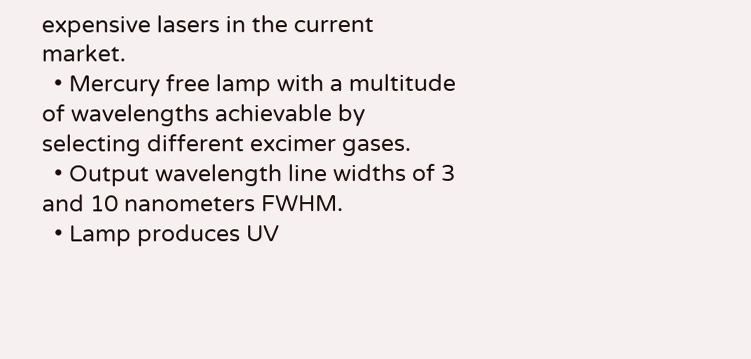expensive lasers in the current market.
  • Mercury free lamp with a multitude of wavelengths achievable by selecting different excimer gases.
  • Output wavelength line widths of 3 and 10 nanometers FWHM.
  • Lamp produces UV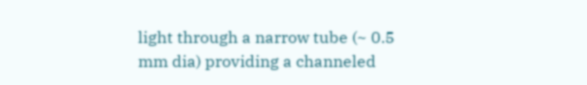light through a narrow tube (~ 0.5 mm dia) providing a channeled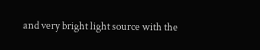and very bright light source with the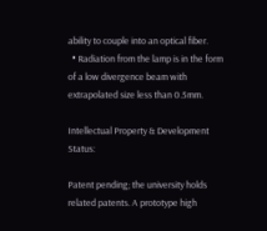ability to couple into an optical fiber.
  • Radiation from the lamp is in the form of a low divergence beam with extrapolated size less than 0.5mm.

Intellectual Property & Development Status:

Patent pending; the university holds related patents. A prototype high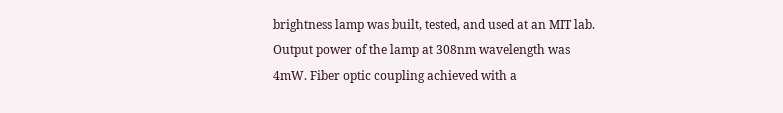brightness lamp was built, tested, and used at an MIT lab. Output power of the lamp at 308nm wavelength was 4mW. Fiber optic coupling achieved with a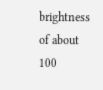brightness of about 100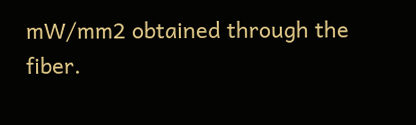mW/mm2 obtained through the fiber.